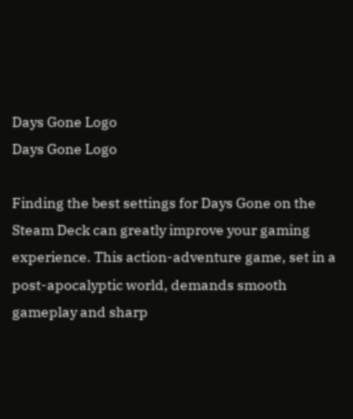Days Gone Logo
Days Gone Logo

Finding the best settings for Days Gone on the Steam Deck can greatly improve your gaming experience. This action-adventure game, set in a post-apocalyptic world, demands smooth gameplay and sharp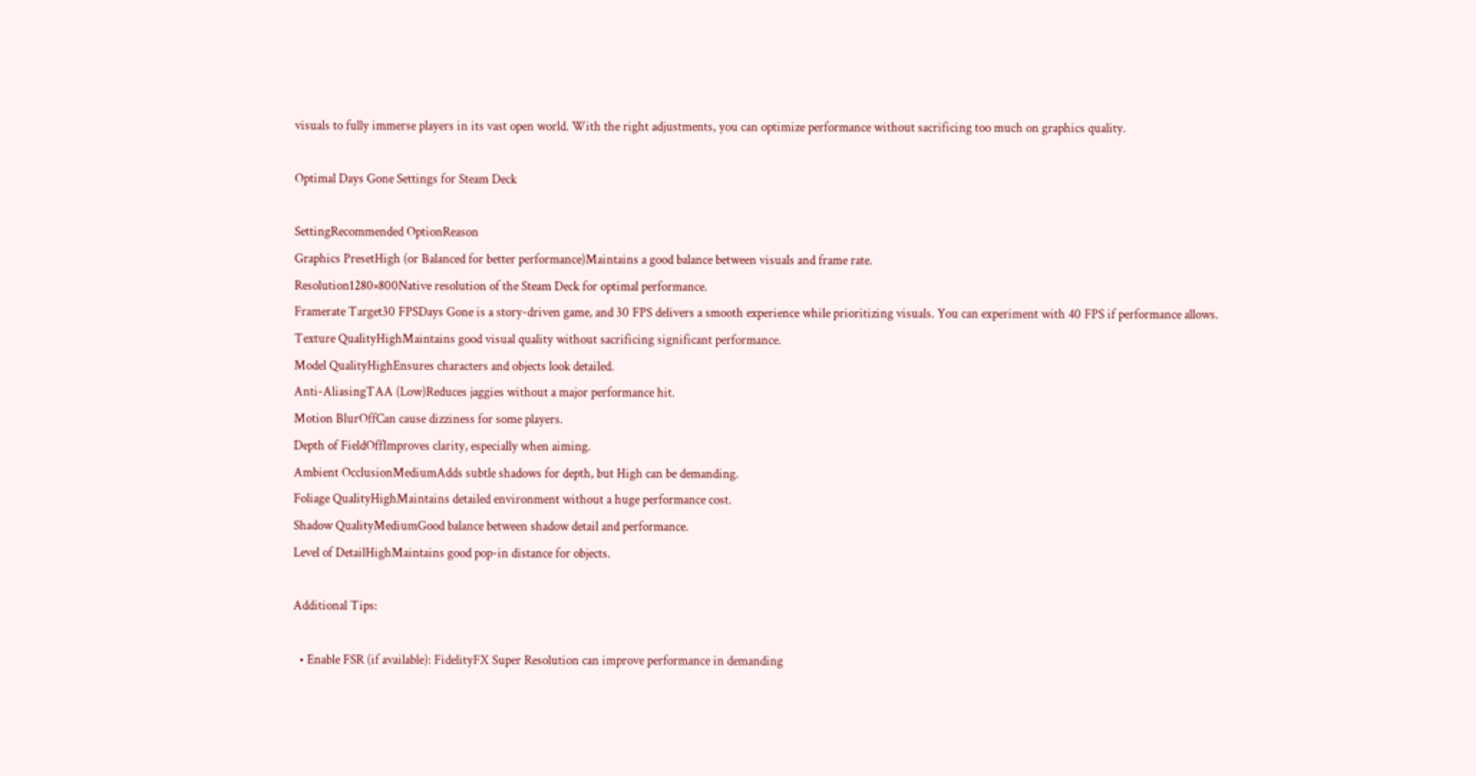visuals to fully immerse players in its vast open world. With the right adjustments, you can optimize performance without sacrificing too much on graphics quality.

Optimal Days Gone Settings for Steam Deck

SettingRecommended OptionReason
Graphics PresetHigh (or Balanced for better performance)Maintains a good balance between visuals and frame rate.
Resolution1280×800Native resolution of the Steam Deck for optimal performance.
Framerate Target30 FPSDays Gone is a story-driven game, and 30 FPS delivers a smooth experience while prioritizing visuals. You can experiment with 40 FPS if performance allows.
Texture QualityHighMaintains good visual quality without sacrificing significant performance.
Model QualityHighEnsures characters and objects look detailed.
Anti-AliasingTAA (Low)Reduces jaggies without a major performance hit.
Motion BlurOffCan cause dizziness for some players.
Depth of FieldOffImproves clarity, especially when aiming.
Ambient OcclusionMediumAdds subtle shadows for depth, but High can be demanding.
Foliage QualityHighMaintains detailed environment without a huge performance cost.
Shadow QualityMediumGood balance between shadow detail and performance.
Level of DetailHighMaintains good pop-in distance for objects.

Additional Tips:

  • Enable FSR (if available): FidelityFX Super Resolution can improve performance in demanding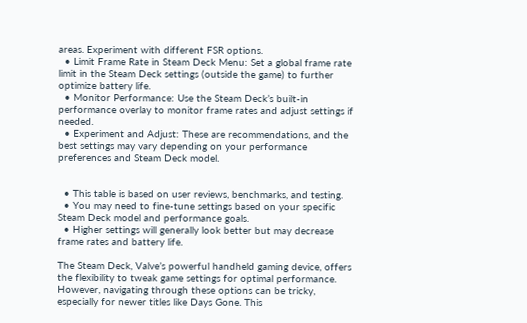areas. Experiment with different FSR options.
  • Limit Frame Rate in Steam Deck Menu: Set a global frame rate limit in the Steam Deck settings (outside the game) to further optimize battery life.
  • Monitor Performance: Use the Steam Deck’s built-in performance overlay to monitor frame rates and adjust settings if needed.
  • Experiment and Adjust: These are recommendations, and the best settings may vary depending on your performance preferences and Steam Deck model.


  • This table is based on user reviews, benchmarks, and testing.
  • You may need to fine-tune settings based on your specific Steam Deck model and performance goals.
  • Higher settings will generally look better but may decrease frame rates and battery life.

The Steam Deck, Valve’s powerful handheld gaming device, offers the flexibility to tweak game settings for optimal performance. However, navigating through these options can be tricky, especially for newer titles like Days Gone. This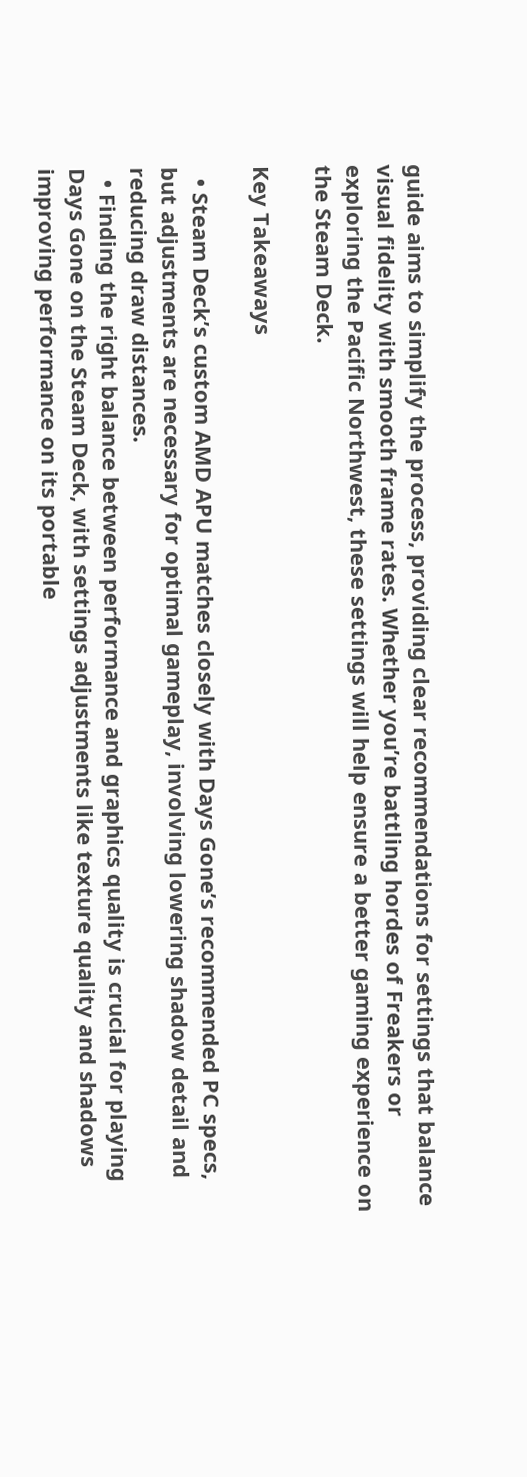guide aims to simplify the process, providing clear recommendations for settings that balance visual fidelity with smooth frame rates. Whether you’re battling hordes of Freakers or exploring the Pacific Northwest, these settings will help ensure a better gaming experience on the Steam Deck.

Key Takeaways

  • Steam Deck’s custom AMD APU matches closely with Days Gone’s recommended PC specs, but adjustments are necessary for optimal gameplay, involving lowering shadow detail and reducing draw distances.
  • Finding the right balance between performance and graphics quality is crucial for playing Days Gone on the Steam Deck, with settings adjustments like texture quality and shadows improving performance on its portable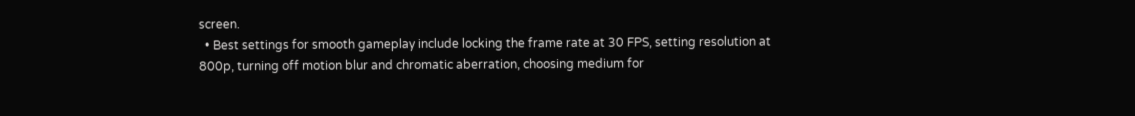screen.
  • Best settings for smooth gameplay include locking the frame rate at 30 FPS, setting resolution at 800p, turning off motion blur and chromatic aberration, choosing medium for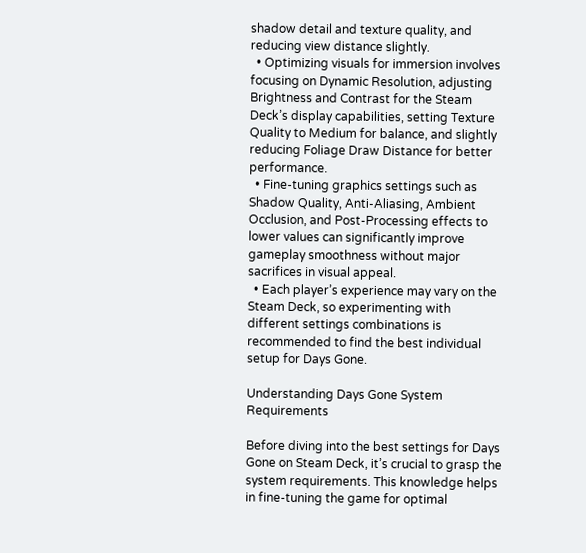shadow detail and texture quality, and reducing view distance slightly.
  • Optimizing visuals for immersion involves focusing on Dynamic Resolution, adjusting Brightness and Contrast for the Steam Deck’s display capabilities, setting Texture Quality to Medium for balance, and slightly reducing Foliage Draw Distance for better performance.
  • Fine-tuning graphics settings such as Shadow Quality, Anti-Aliasing, Ambient Occlusion, and Post-Processing effects to lower values can significantly improve gameplay smoothness without major sacrifices in visual appeal.
  • Each player’s experience may vary on the Steam Deck, so experimenting with different settings combinations is recommended to find the best individual setup for Days Gone.

Understanding Days Gone System Requirements

Before diving into the best settings for Days Gone on Steam Deck, it’s crucial to grasp the system requirements. This knowledge helps in fine-tuning the game for optimal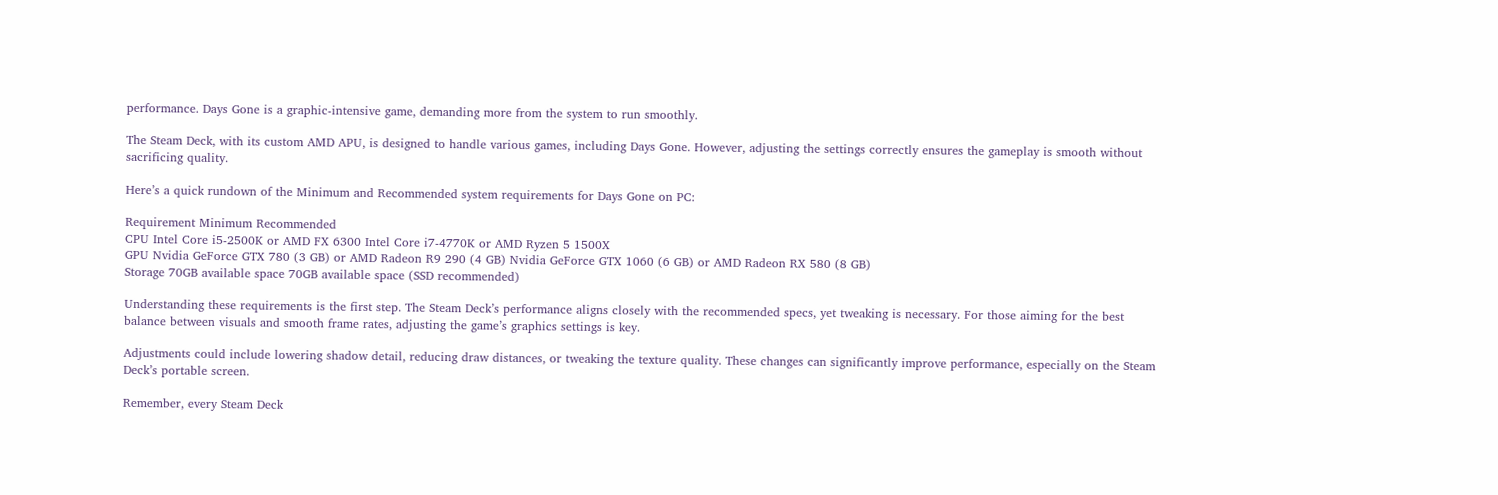performance. Days Gone is a graphic-intensive game, demanding more from the system to run smoothly.

The Steam Deck, with its custom AMD APU, is designed to handle various games, including Days Gone. However, adjusting the settings correctly ensures the gameplay is smooth without sacrificing quality.

Here’s a quick rundown of the Minimum and Recommended system requirements for Days Gone on PC:

Requirement Minimum Recommended
CPU Intel Core i5-2500K or AMD FX 6300 Intel Core i7-4770K or AMD Ryzen 5 1500X
GPU Nvidia GeForce GTX 780 (3 GB) or AMD Radeon R9 290 (4 GB) Nvidia GeForce GTX 1060 (6 GB) or AMD Radeon RX 580 (8 GB)
Storage 70GB available space 70GB available space (SSD recommended)

Understanding these requirements is the first step. The Steam Deck’s performance aligns closely with the recommended specs, yet tweaking is necessary. For those aiming for the best balance between visuals and smooth frame rates, adjusting the game’s graphics settings is key.

Adjustments could include lowering shadow detail, reducing draw distances, or tweaking the texture quality. These changes can significantly improve performance, especially on the Steam Deck’s portable screen.

Remember, every Steam Deck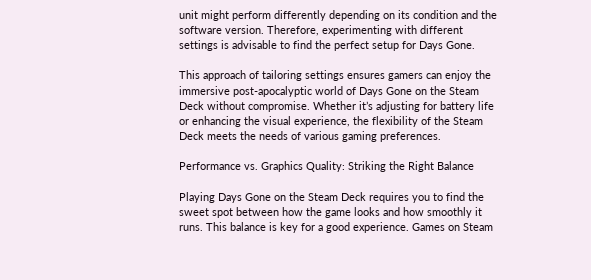unit might perform differently depending on its condition and the software version. Therefore, experimenting with different settings is advisable to find the perfect setup for Days Gone.

This approach of tailoring settings ensures gamers can enjoy the immersive post-apocalyptic world of Days Gone on the Steam Deck without compromise. Whether it’s adjusting for battery life or enhancing the visual experience, the flexibility of the Steam Deck meets the needs of various gaming preferences.

Performance vs. Graphics Quality: Striking the Right Balance

Playing Days Gone on the Steam Deck requires you to find the sweet spot between how the game looks and how smoothly it runs. This balance is key for a good experience. Games on Steam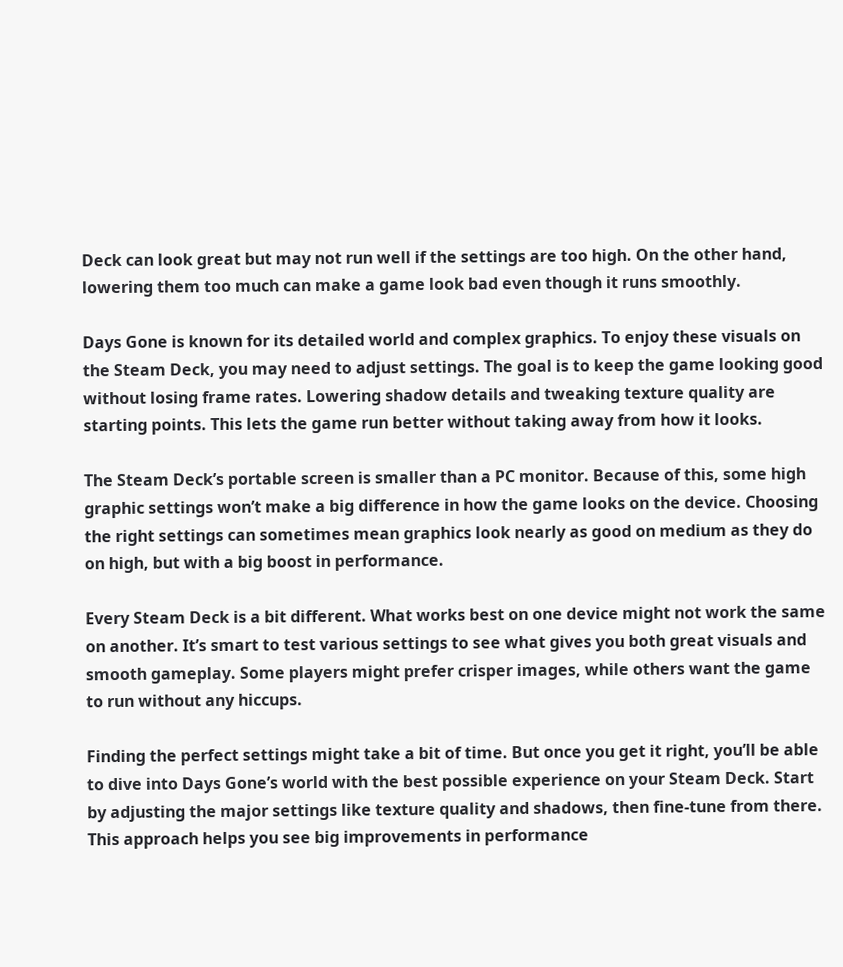Deck can look great but may not run well if the settings are too high. On the other hand, lowering them too much can make a game look bad even though it runs smoothly.

Days Gone is known for its detailed world and complex graphics. To enjoy these visuals on the Steam Deck, you may need to adjust settings. The goal is to keep the game looking good without losing frame rates. Lowering shadow details and tweaking texture quality are starting points. This lets the game run better without taking away from how it looks.

The Steam Deck’s portable screen is smaller than a PC monitor. Because of this, some high graphic settings won’t make a big difference in how the game looks on the device. Choosing the right settings can sometimes mean graphics look nearly as good on medium as they do on high, but with a big boost in performance.

Every Steam Deck is a bit different. What works best on one device might not work the same on another. It’s smart to test various settings to see what gives you both great visuals and smooth gameplay. Some players might prefer crisper images, while others want the game to run without any hiccups.

Finding the perfect settings might take a bit of time. But once you get it right, you’ll be able to dive into Days Gone’s world with the best possible experience on your Steam Deck. Start by adjusting the major settings like texture quality and shadows, then fine-tune from there. This approach helps you see big improvements in performance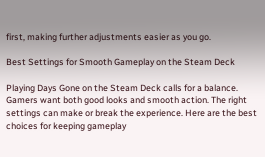first, making further adjustments easier as you go.

Best Settings for Smooth Gameplay on the Steam Deck

Playing Days Gone on the Steam Deck calls for a balance. Gamers want both good looks and smooth action. The right settings can make or break the experience. Here are the best choices for keeping gameplay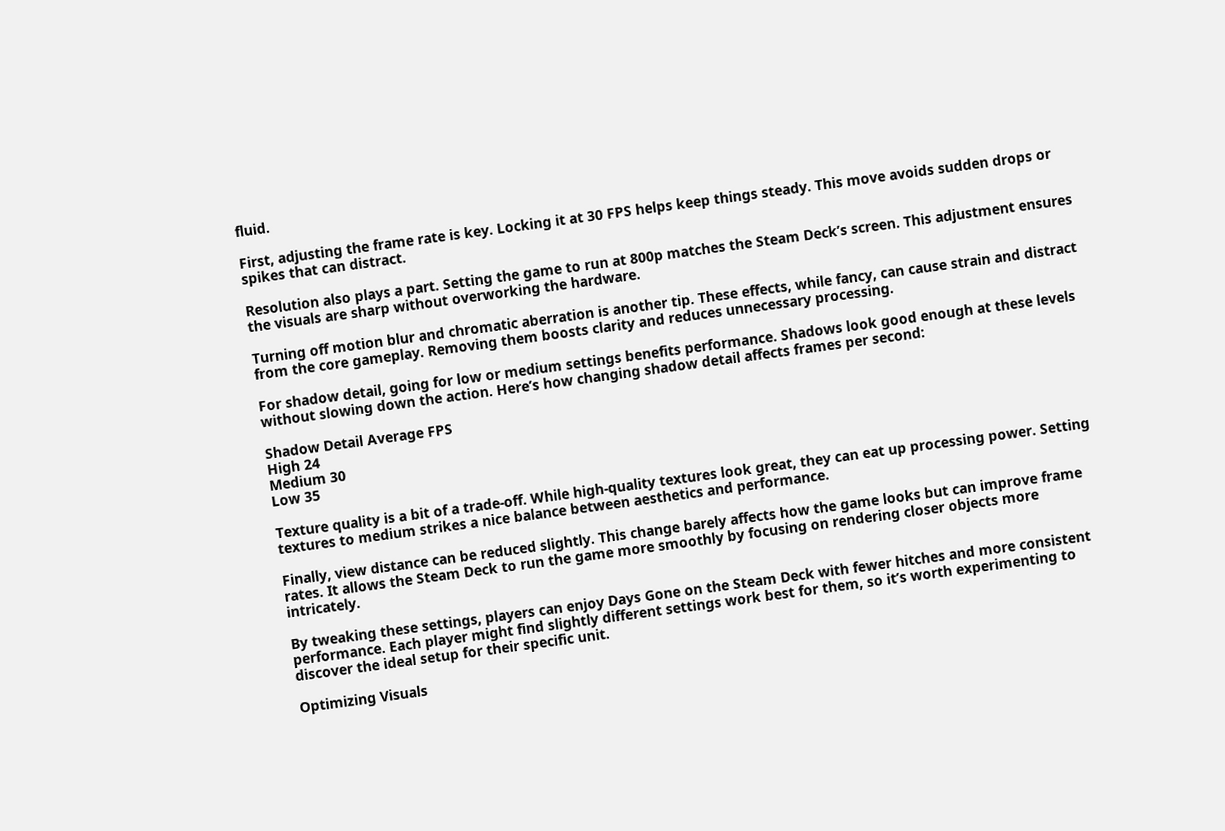fluid.

First, adjusting the frame rate is key. Locking it at 30 FPS helps keep things steady. This move avoids sudden drops or spikes that can distract.

Resolution also plays a part. Setting the game to run at 800p matches the Steam Deck’s screen. This adjustment ensures the visuals are sharp without overworking the hardware.

Turning off motion blur and chromatic aberration is another tip. These effects, while fancy, can cause strain and distract from the core gameplay. Removing them boosts clarity and reduces unnecessary processing.

For shadow detail, going for low or medium settings benefits performance. Shadows look good enough at these levels without slowing down the action. Here’s how changing shadow detail affects frames per second:

Shadow Detail Average FPS
High 24
Medium 30
Low 35

Texture quality is a bit of a trade-off. While high-quality textures look great, they can eat up processing power. Setting textures to medium strikes a nice balance between aesthetics and performance.

Finally, view distance can be reduced slightly. This change barely affects how the game looks but can improve frame rates. It allows the Steam Deck to run the game more smoothly by focusing on rendering closer objects more intricately.

By tweaking these settings, players can enjoy Days Gone on the Steam Deck with fewer hitches and more consistent performance. Each player might find slightly different settings work best for them, so it’s worth experimenting to discover the ideal setup for their specific unit.

Optimizing Visuals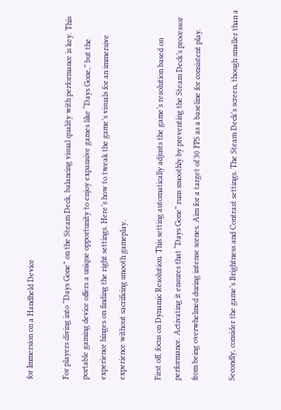for Immersion on a Handheld Device

For players diving into “Days Gone” on the Steam Deck, balancing visual quality with performance is key. This portable gaming device offers a unique opportunity to enjoy expansive games like “Days Gone,” but the experience hinges on finding the right settings. Here’s how to tweak the game’s visuals for an immersive experience without sacrificing smooth gameplay.

First off, focus on Dynamic Resolution. This setting automatically adjusts the game’s resolution based on performance. Activating it ensures that “Days Gone” runs smoothly by preventing the Steam Deck’s processor from being overwhelmed during intense scenes. Aim for a target of 30 FPS as a baseline for consistent play.

Secondly, consider the game’s Brightness and Contrast settings. The Steam Deck’s screen, though smaller than a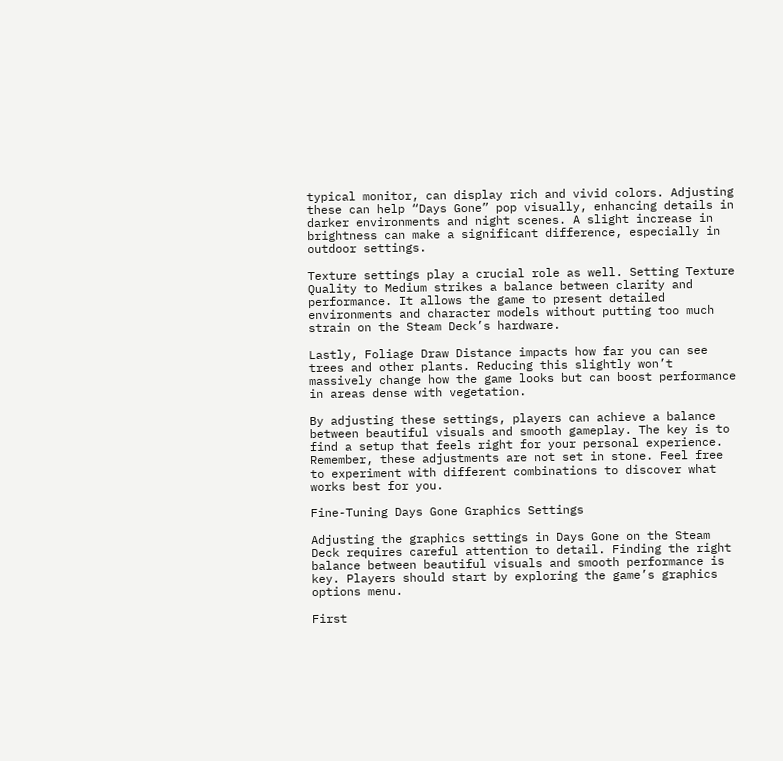typical monitor, can display rich and vivid colors. Adjusting these can help “Days Gone” pop visually, enhancing details in darker environments and night scenes. A slight increase in brightness can make a significant difference, especially in outdoor settings.

Texture settings play a crucial role as well. Setting Texture Quality to Medium strikes a balance between clarity and performance. It allows the game to present detailed environments and character models without putting too much strain on the Steam Deck’s hardware.

Lastly, Foliage Draw Distance impacts how far you can see trees and other plants. Reducing this slightly won’t massively change how the game looks but can boost performance in areas dense with vegetation.

By adjusting these settings, players can achieve a balance between beautiful visuals and smooth gameplay. The key is to find a setup that feels right for your personal experience. Remember, these adjustments are not set in stone. Feel free to experiment with different combinations to discover what works best for you.

Fine-Tuning Days Gone Graphics Settings

Adjusting the graphics settings in Days Gone on the Steam Deck requires careful attention to detail. Finding the right balance between beautiful visuals and smooth performance is key. Players should start by exploring the game’s graphics options menu.

First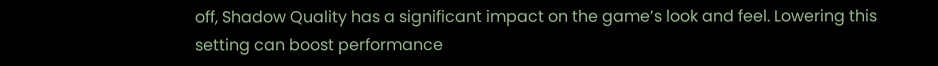off, Shadow Quality has a significant impact on the game’s look and feel. Lowering this setting can boost performance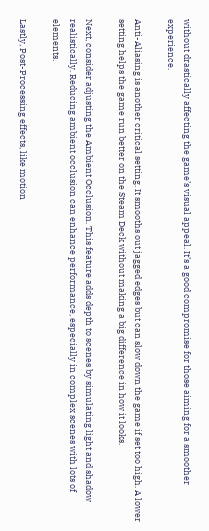without drastically affecting the game’s visual appeal. It’s a good compromise for those aiming for a smoother experience.

Anti-Aliasing is another critical setting. It smooths out jagged edges but can slow down the game if set too high. A lower setting helps the game run better on the Steam Deck without making a big difference in how it looks.

Next, consider adjusting the Ambient Occlusion. This feature adds depth to scenes by simulating light and shadow realistically. Reducing ambient occlusion can enhance performance, especially in complex scenes with lots of elements.

Lastly, Post-Processing effects, like motion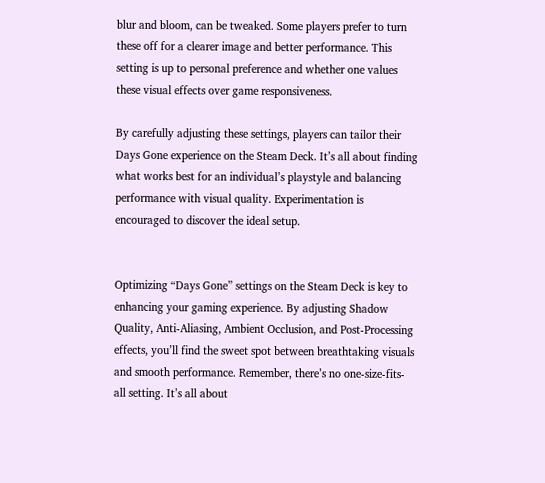blur and bloom, can be tweaked. Some players prefer to turn these off for a clearer image and better performance. This setting is up to personal preference and whether one values these visual effects over game responsiveness.

By carefully adjusting these settings, players can tailor their Days Gone experience on the Steam Deck. It’s all about finding what works best for an individual’s playstyle and balancing performance with visual quality. Experimentation is encouraged to discover the ideal setup.


Optimizing “Days Gone” settings on the Steam Deck is key to enhancing your gaming experience. By adjusting Shadow Quality, Anti-Aliasing, Ambient Occlusion, and Post-Processing effects, you’ll find the sweet spot between breathtaking visuals and smooth performance. Remember, there’s no one-size-fits-all setting. It’s all about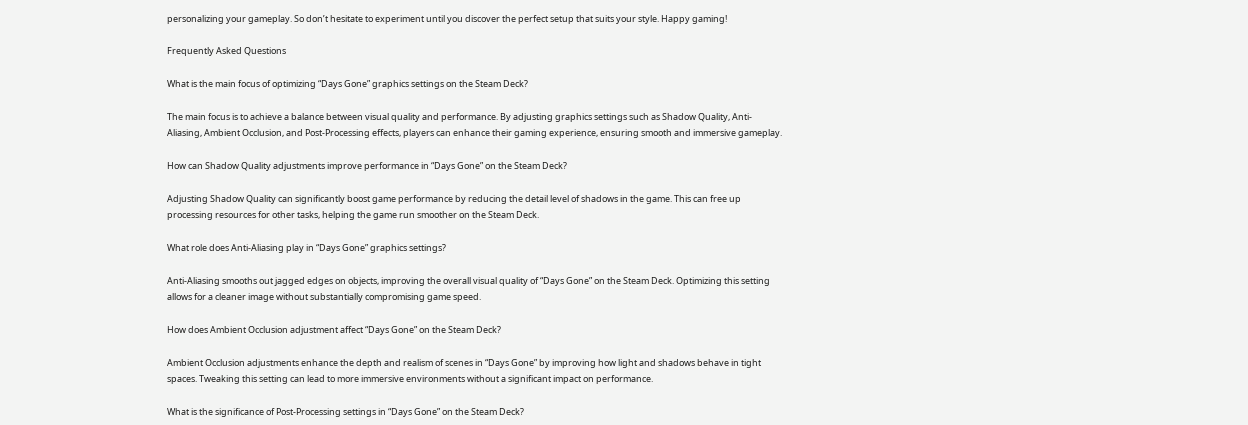personalizing your gameplay. So don’t hesitate to experiment until you discover the perfect setup that suits your style. Happy gaming!

Frequently Asked Questions

What is the main focus of optimizing “Days Gone” graphics settings on the Steam Deck?

The main focus is to achieve a balance between visual quality and performance. By adjusting graphics settings such as Shadow Quality, Anti-Aliasing, Ambient Occlusion, and Post-Processing effects, players can enhance their gaming experience, ensuring smooth and immersive gameplay.

How can Shadow Quality adjustments improve performance in “Days Gone” on the Steam Deck?

Adjusting Shadow Quality can significantly boost game performance by reducing the detail level of shadows in the game. This can free up processing resources for other tasks, helping the game run smoother on the Steam Deck.

What role does Anti-Aliasing play in “Days Gone” graphics settings?

Anti-Aliasing smooths out jagged edges on objects, improving the overall visual quality of “Days Gone” on the Steam Deck. Optimizing this setting allows for a cleaner image without substantially compromising game speed.

How does Ambient Occlusion adjustment affect “Days Gone” on the Steam Deck?

Ambient Occlusion adjustments enhance the depth and realism of scenes in “Days Gone” by improving how light and shadows behave in tight spaces. Tweaking this setting can lead to more immersive environments without a significant impact on performance.

What is the significance of Post-Processing settings in “Days Gone” on the Steam Deck?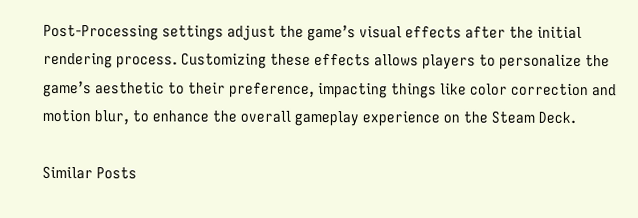Post-Processing settings adjust the game’s visual effects after the initial rendering process. Customizing these effects allows players to personalize the game’s aesthetic to their preference, impacting things like color correction and motion blur, to enhance the overall gameplay experience on the Steam Deck.

Similar Posts